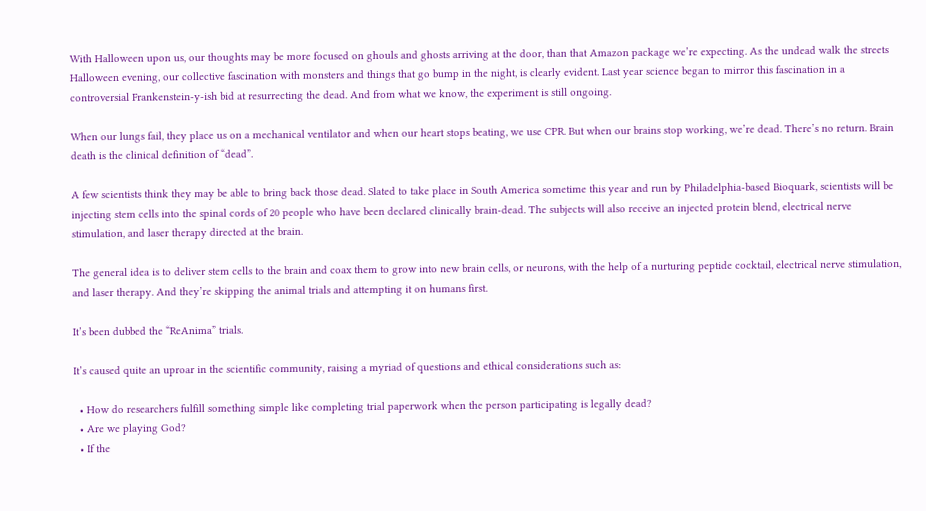With Halloween upon us, our thoughts may be more focused on ghouls and ghosts arriving at the door, than that Amazon package we’re expecting. As the undead walk the streets Halloween evening, our collective fascination with monsters and things that go bump in the night, is clearly evident. Last year science began to mirror this fascination in a controversial Frankenstein-y-ish bid at resurrecting the dead. And from what we know, the experiment is still ongoing.

When our lungs fail, they place us on a mechanical ventilator and when our heart stops beating, we use CPR. But when our brains stop working, we’re dead. There’s no return. Brain death is the clinical definition of “dead”.

A few scientists think they may be able to bring back those dead. Slated to take place in South America sometime this year and run by Philadelphia-based Bioquark, scientists will be injecting stem cells into the spinal cords of 20 people who have been declared clinically brain-dead. The subjects will also receive an injected protein blend, electrical nerve stimulation, and laser therapy directed at the brain.

The general idea is to deliver stem cells to the brain and coax them to grow into new brain cells, or neurons, with the help of a nurturing peptide cocktail, electrical nerve stimulation, and laser therapy. And they’re skipping the animal trials and attempting it on humans first.

It’s been dubbed the “ReAnima” trials.

It’s caused quite an uproar in the scientific community, raising a myriad of questions and ethical considerations such as:

  • How do researchers fulfill something simple like completing trial paperwork when the person participating is legally dead?
  • Are we playing God?
  • If the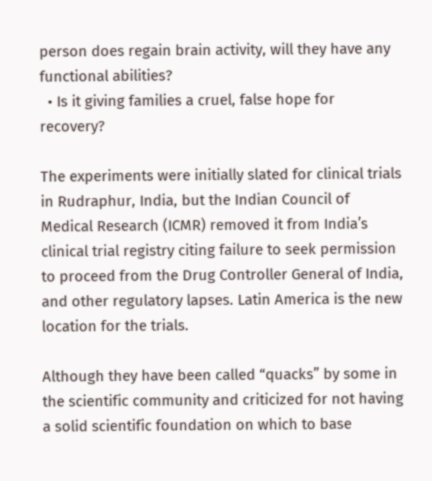person does regain brain activity, will they have any functional abilities?
  • Is it giving families a cruel, false hope for recovery?

The experiments were initially slated for clinical trials in Rudraphur, India, but the Indian Council of Medical Research (ICMR) removed it from India’s clinical trial registry citing failure to seek permission to proceed from the Drug Controller General of India, and other regulatory lapses. Latin America is the new location for the trials.

Although they have been called “quacks” by some in the scientific community and criticized for not having a solid scientific foundation on which to base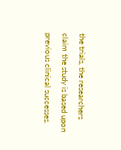the trials, the researchers claim the study is based upon previous clinical successes.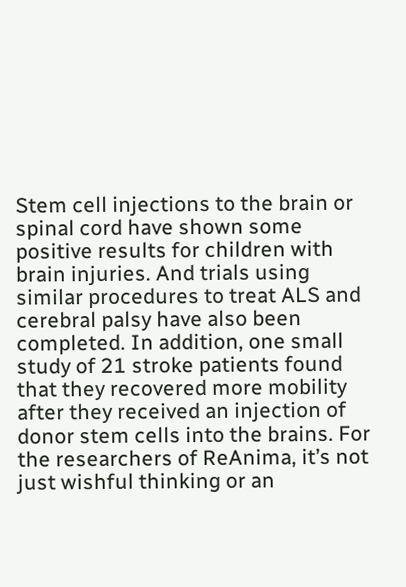Stem cell injections to the brain or spinal cord have shown some positive results for children with brain injuries. And trials using similar procedures to treat ALS and cerebral palsy have also been completed. In addition, one small study of 21 stroke patients found that they recovered more mobility after they received an injection of donor stem cells into the brains. For the researchers of ReAnima, it’s not just wishful thinking or an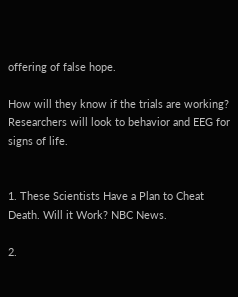offering of false hope.

How will they know if the trials are working? Researchers will look to behavior and EEG for signs of life.


1. These Scientists Have a Plan to Cheat Death. Will it Work? NBC News.

2.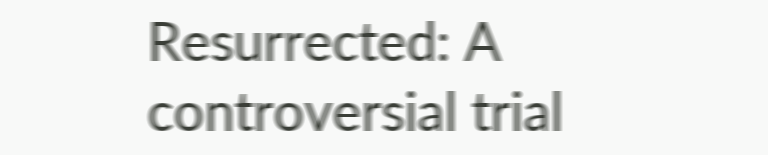Resurrected: A controversial trial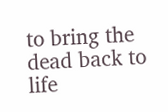to bring the dead back to life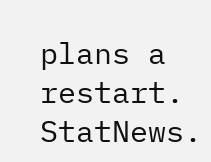plans a restart. StatNews.